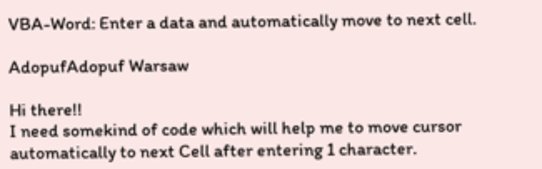VBA-Word: Enter a data and automatically move to next cell.

AdopufAdopuf Warsaw

Hi there!!
I need somekind of code which will help me to move cursor automatically to next Cell after entering 1 character.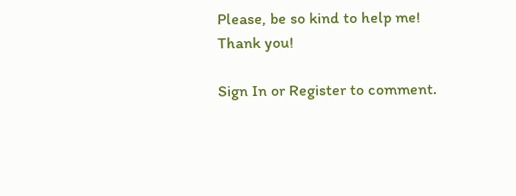Please, be so kind to help me!
Thank you!

Sign In or Register to comment.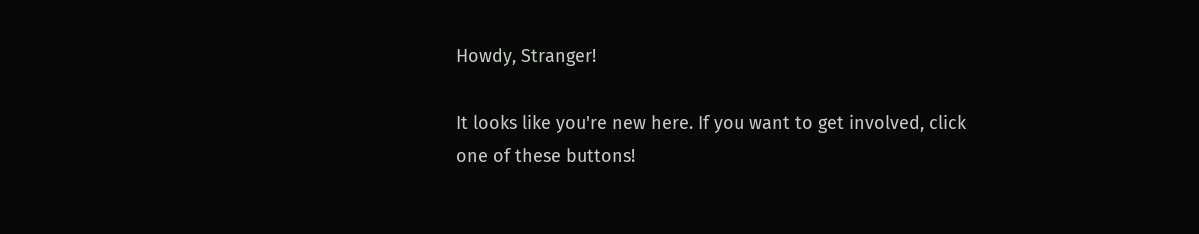Howdy, Stranger!

It looks like you're new here. If you want to get involved, click one of these buttons!